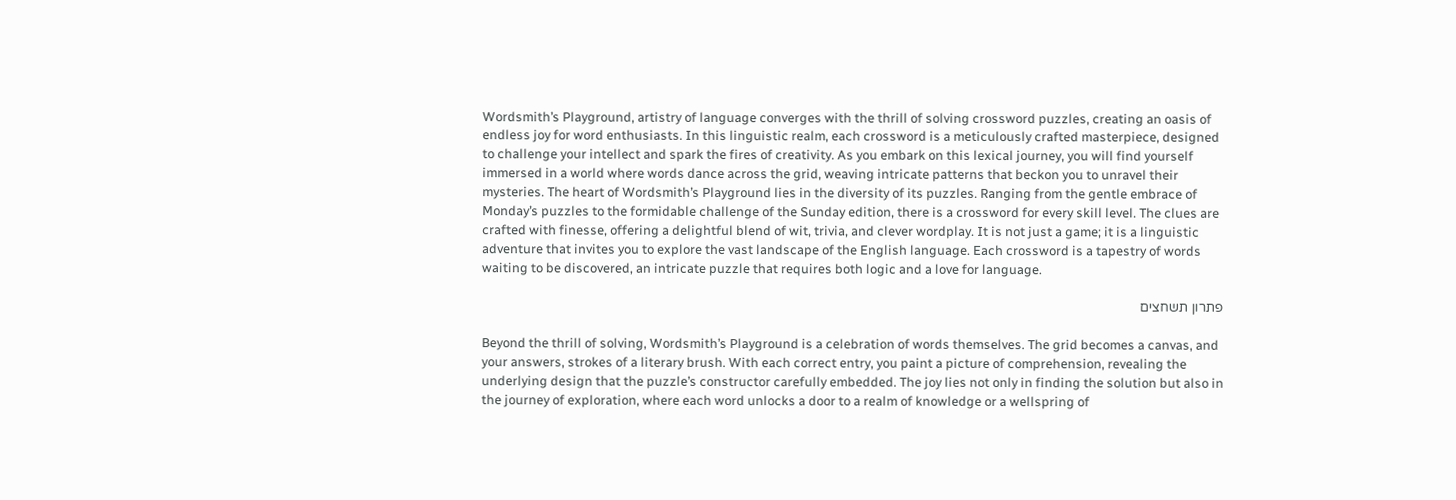Wordsmith’s Playground, artistry of language converges with the thrill of solving crossword puzzles, creating an oasis of endless joy for word enthusiasts. In this linguistic realm, each crossword is a meticulously crafted masterpiece, designed to challenge your intellect and spark the fires of creativity. As you embark on this lexical journey, you will find yourself immersed in a world where words dance across the grid, weaving intricate patterns that beckon you to unravel their mysteries. The heart of Wordsmith’s Playground lies in the diversity of its puzzles. Ranging from the gentle embrace of Monday’s puzzles to the formidable challenge of the Sunday edition, there is a crossword for every skill level. The clues are crafted with finesse, offering a delightful blend of wit, trivia, and clever wordplay. It is not just a game; it is a linguistic adventure that invites you to explore the vast landscape of the English language. Each crossword is a tapestry of words waiting to be discovered, an intricate puzzle that requires both logic and a love for language.

פתרון תשחצים

Beyond the thrill of solving, Wordsmith’s Playground is a celebration of words themselves. The grid becomes a canvas, and your answers, strokes of a literary brush. With each correct entry, you paint a picture of comprehension, revealing the underlying design that the puzzle’s constructor carefully embedded. The joy lies not only in finding the solution but also in the journey of exploration, where each word unlocks a door to a realm of knowledge or a wellspring of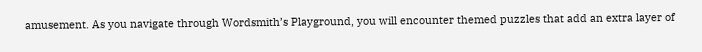amusement. As you navigate through Wordsmith’s Playground, you will encounter themed puzzles that add an extra layer of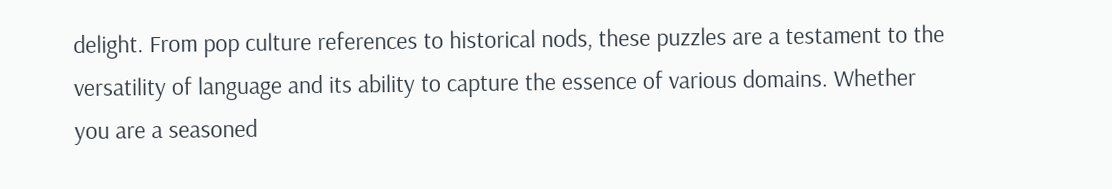delight. From pop culture references to historical nods, these puzzles are a testament to the versatility of language and its ability to capture the essence of various domains. Whether you are a seasoned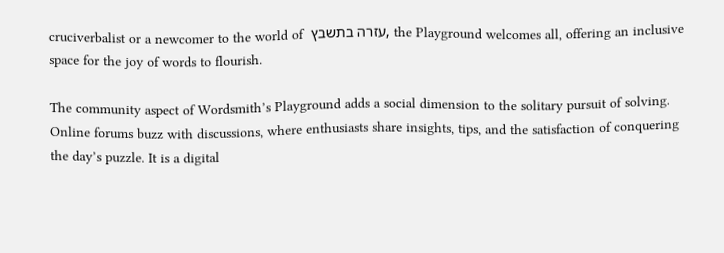cruciverbalist or a newcomer to the world of  עזרה בתשבץ, the Playground welcomes all, offering an inclusive space for the joy of words to flourish.

The community aspect of Wordsmith’s Playground adds a social dimension to the solitary pursuit of solving. Online forums buzz with discussions, where enthusiasts share insights, tips, and the satisfaction of conquering the day’s puzzle. It is a digital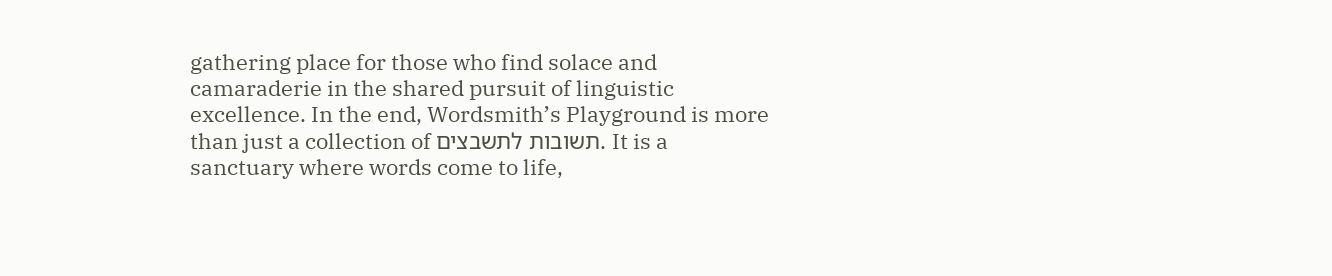gathering place for those who find solace and camaraderie in the shared pursuit of linguistic excellence. In the end, Wordsmith’s Playground is more than just a collection of תשובות לתשבצים. It is a sanctuary where words come to life,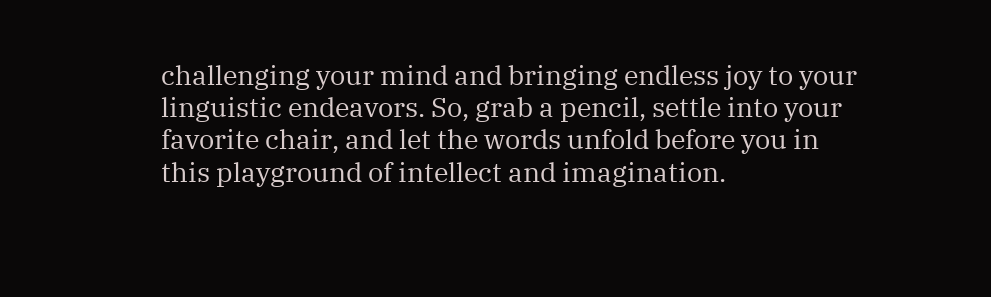challenging your mind and bringing endless joy to your linguistic endeavors. So, grab a pencil, settle into your favorite chair, and let the words unfold before you in this playground of intellect and imagination.